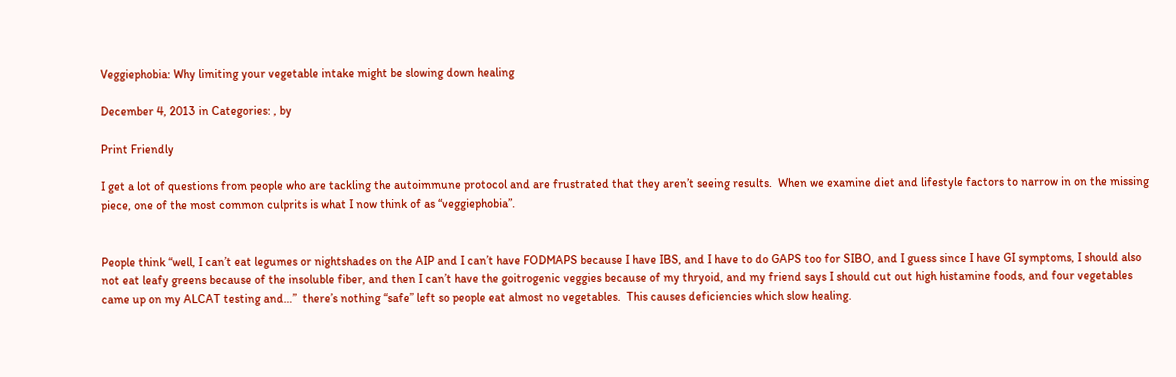Veggiephobia: Why limiting your vegetable intake might be slowing down healing

December 4, 2013 in Categories: , by

Print Friendly

I get a lot of questions from people who are tackling the autoimmune protocol and are frustrated that they aren’t seeing results.  When we examine diet and lifestyle factors to narrow in on the missing piece, one of the most common culprits is what I now think of as “veggiephobia”.


People think “well, I can’t eat legumes or nightshades on the AIP and I can’t have FODMAPS because I have IBS, and I have to do GAPS too for SIBO, and I guess since I have GI symptoms, I should also not eat leafy greens because of the insoluble fiber, and then I can’t have the goitrogenic veggies because of my thryoid, and my friend says I should cut out high histamine foods, and four vegetables came up on my ALCAT testing and…”  there’s nothing “safe” left so people eat almost no vegetables.  This causes deficiencies which slow healing.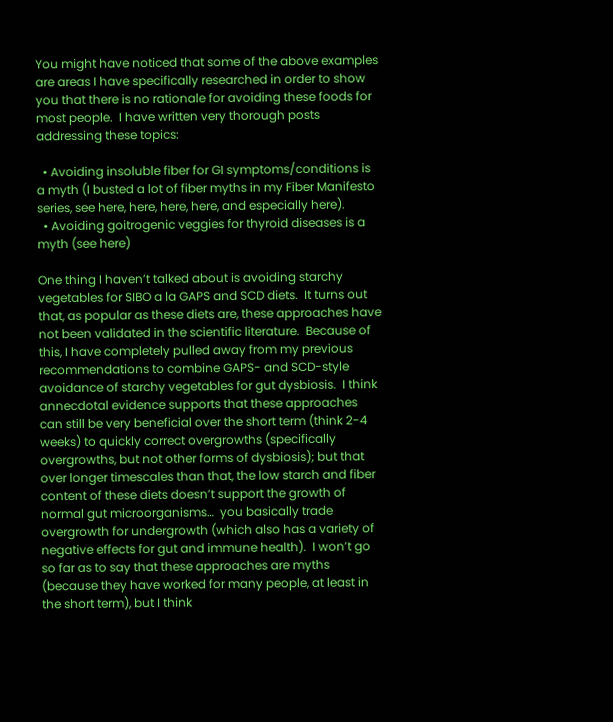You might have noticed that some of the above examples are areas I have specifically researched in order to show you that there is no rationale for avoiding these foods for most people.  I have written very thorough posts addressing these topics:

  • Avoiding insoluble fiber for GI symptoms/conditions is a myth (I busted a lot of fiber myths in my Fiber Manifesto series, see here, here, here, here, and especially here).
  • Avoiding goitrogenic veggies for thyroid diseases is a myth (see here)

One thing I haven’t talked about is avoiding starchy vegetables for SIBO a la GAPS and SCD diets.  It turns out that, as popular as these diets are, these approaches have not been validated in the scientific literature.  Because of this, I have completely pulled away from my previous recommendations to combine GAPS- and SCD-style avoidance of starchy vegetables for gut dysbiosis.  I think annecdotal evidence supports that these approaches can still be very beneficial over the short term (think 2-4 weeks) to quickly correct overgrowths (specifically overgrowths, but not other forms of dysbiosis); but that over longer timescales than that, the low starch and fiber content of these diets doesn’t support the growth of normal gut microorganisms…  you basically trade overgrowth for undergrowth (which also has a variety of negative effects for gut and immune health).  I won’t go so far as to say that these approaches are myths (because they have worked for many people, at least in the short term), but I think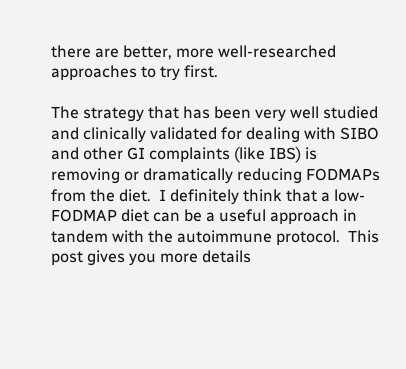there are better, more well-researched approaches to try first.

The strategy that has been very well studied and clinically validated for dealing with SIBO and other GI complaints (like IBS) is removing or dramatically reducing FODMAPs from the diet.  I definitely think that a low-FODMAP diet can be a useful approach in tandem with the autoimmune protocol.  This post gives you more details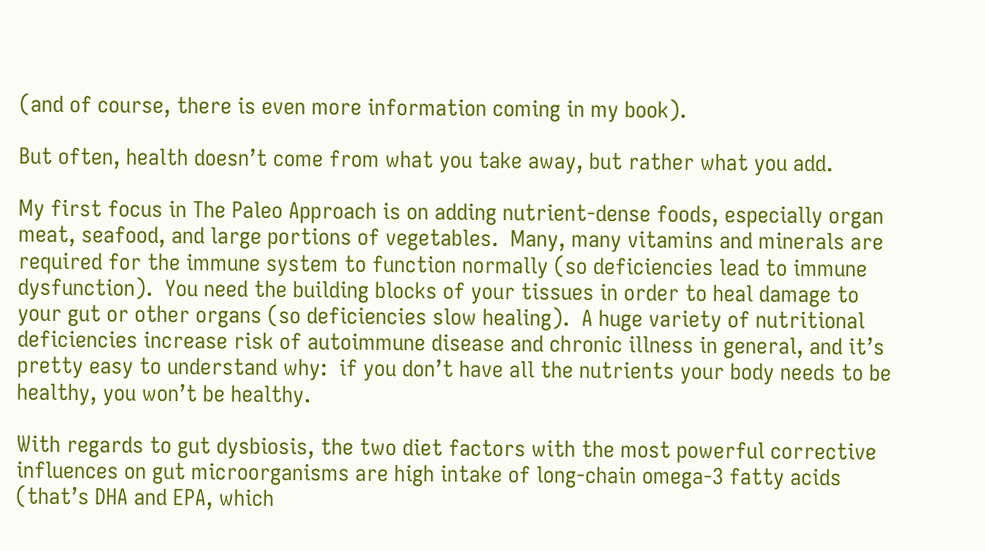(and of course, there is even more information coming in my book).

But often, health doesn’t come from what you take away, but rather what you add.

My first focus in The Paleo Approach is on adding nutrient-dense foods, especially organ meat, seafood, and large portions of vegetables.  Many, many vitamins and minerals are required for the immune system to function normally (so deficiencies lead to immune dysfunction).  You need the building blocks of your tissues in order to heal damage to your gut or other organs (so deficiencies slow healing).  A huge variety of nutritional deficiencies increase risk of autoimmune disease and chronic illness in general, and it’s pretty easy to understand why:  if you don’t have all the nutrients your body needs to be healthy, you won’t be healthy.

With regards to gut dysbiosis, the two diet factors with the most powerful corrective influences on gut microorganisms are high intake of long-chain omega-3 fatty acids (that’s DHA and EPA, which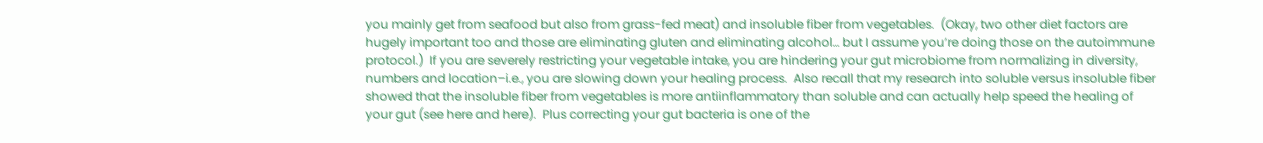you mainly get from seafood but also from grass-fed meat) and insoluble fiber from vegetables.  (Okay, two other diet factors are hugely important too and those are eliminating gluten and eliminating alcohol… but I assume you’re doing those on the autoimmune protocol.)  If you are severely restricting your vegetable intake, you are hindering your gut microbiome from normalizing in diversity, numbers and location–i.e., you are slowing down your healing process.  Also recall that my research into soluble versus insoluble fiber showed that the insoluble fiber from vegetables is more antiinflammatory than soluble and can actually help speed the healing of your gut (see here and here).  Plus correcting your gut bacteria is one of the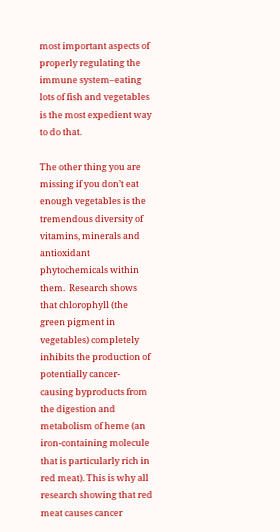most important aspects of properly regulating the immune system–eating lots of fish and vegetables is the most expedient way to do that.

The other thing you are missing if you don’t eat enough vegetables is the tremendous diversity of vitamins, minerals and antioxidant phytochemicals within them.  Research shows that chlorophyll (the green pigment in vegetables) completely inhibits the production of potentially cancer-causing byproducts from the digestion and metabolism of heme (an iron-containing molecule that is particularly rich in red meat). This is why all research showing that red meat causes cancer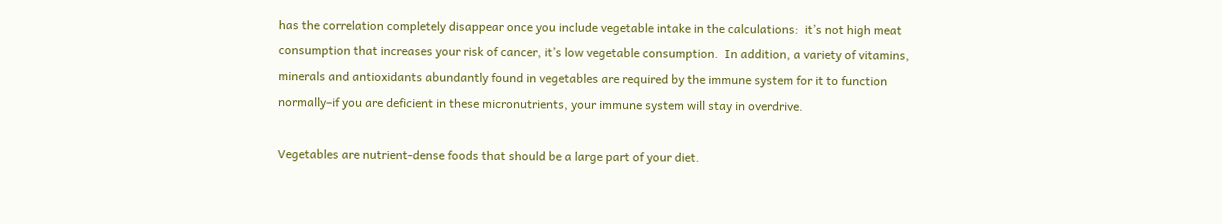has the correlation completely disappear once you include vegetable intake in the calculations:  it’s not high meat consumption that increases your risk of cancer, it’s low vegetable consumption.  In addition, a variety of vitamins, minerals and antioxidants abundantly found in vegetables are required by the immune system for it to function normally–if you are deficient in these micronutrients, your immune system will stay in overdrive.

Vegetables are nutrient-dense foods that should be a large part of your diet.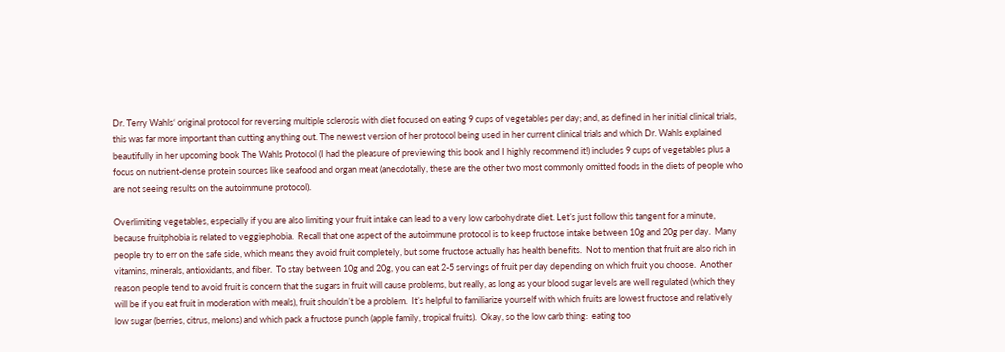Dr. Terry Wahls‘ original protocol for reversing multiple sclerosis with diet focused on eating 9 cups of vegetables per day; and, as defined in her initial clinical trials, this was far more important than cutting anything out. The newest version of her protocol being used in her current clinical trials and which Dr. Wahls explained beautifully in her upcoming book The Wahls Protocol (I had the pleasure of previewing this book and I highly recommend it!) includes 9 cups of vegetables plus a focus on nutrient-dense protein sources like seafood and organ meat (anecdotally, these are the other two most commonly omitted foods in the diets of people who are not seeing results on the autoimmune protocol).

Overlimiting vegetables, especially if you are also limiting your fruit intake can lead to a very low carbohydrate diet. Let’s just follow this tangent for a minute, because fruitphobia is related to veggiephobia.  Recall that one aspect of the autoimmune protocol is to keep fructose intake between 10g and 20g per day.  Many people try to err on the safe side, which means they avoid fruit completely, but some fructose actually has health benefits.  Not to mention that fruit are also rich in vitamins, minerals, antioxidants, and fiber.  To stay between 10g and 20g, you can eat 2-5 servings of fruit per day depending on which fruit you choose.  Another reason people tend to avoid fruit is concern that the sugars in fruit will cause problems, but really, as long as your blood sugar levels are well regulated (which they will be if you eat fruit in moderation with meals), fruit shouldn’t be a problem.  It’s helpful to familiarize yourself with which fruits are lowest fructose and relatively low sugar (berries, citrus, melons) and which pack a fructose punch (apple family, tropical fruits).  Okay, so the low carb thing:  eating too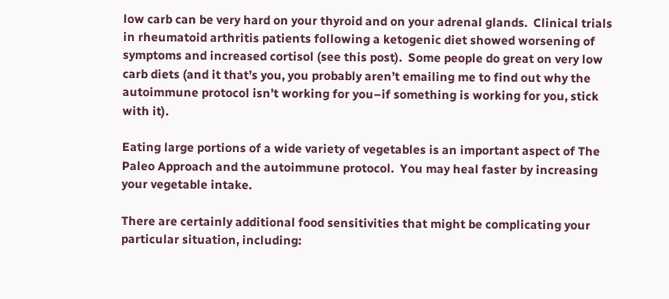low carb can be very hard on your thyroid and on your adrenal glands.  Clinical trials in rheumatoid arthritis patients following a ketogenic diet showed worsening of symptoms and increased cortisol (see this post).  Some people do great on very low carb diets (and it that’s you, you probably aren’t emailing me to find out why the autoimmune protocol isn’t working for you–if something is working for you, stick with it).

Eating large portions of a wide variety of vegetables is an important aspect of The Paleo Approach and the autoimmune protocol.  You may heal faster by increasing your vegetable intake.

There are certainly additional food sensitivities that might be complicating your particular situation, including: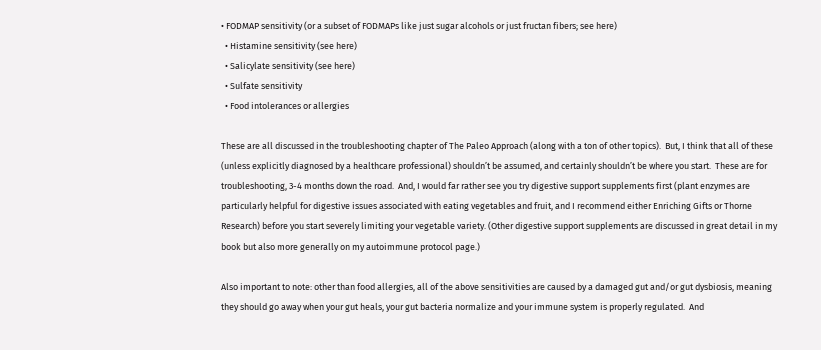• FODMAP sensitivity (or a subset of FODMAPs like just sugar alcohols or just fructan fibers; see here)
  • Histamine sensitivity (see here)
  • Salicylate sensitivity (see here)
  • Sulfate sensitivity
  • Food intolerances or allergies

These are all discussed in the troubleshooting chapter of The Paleo Approach (along with a ton of other topics).  But, I think that all of these (unless explicitly diagnosed by a healthcare professional) shouldn’t be assumed, and certainly shouldn’t be where you start.  These are for troubleshooting, 3-4 months down the road.  And, I would far rather see you try digestive support supplements first (plant enzymes are particularly helpful for digestive issues associated with eating vegetables and fruit, and I recommend either Enriching Gifts or Thorne Research) before you start severely limiting your vegetable variety. (Other digestive support supplements are discussed in great detail in my book but also more generally on my autoimmune protocol page.)

Also important to note: other than food allergies, all of the above sensitivities are caused by a damaged gut and/or gut dysbiosis, meaning they should go away when your gut heals, your gut bacteria normalize and your immune system is properly regulated.  And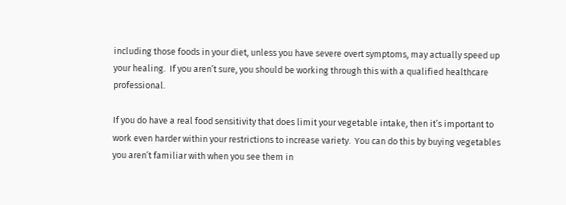including those foods in your diet, unless you have severe overt symptoms, may actually speed up your healing.  If you aren’t sure, you should be working through this with a qualified healthcare professional.

If you do have a real food sensitivity that does limit your vegetable intake, then it’s important to work even harder within your restrictions to increase variety.  You can do this by buying vegetables you aren’t familiar with when you see them in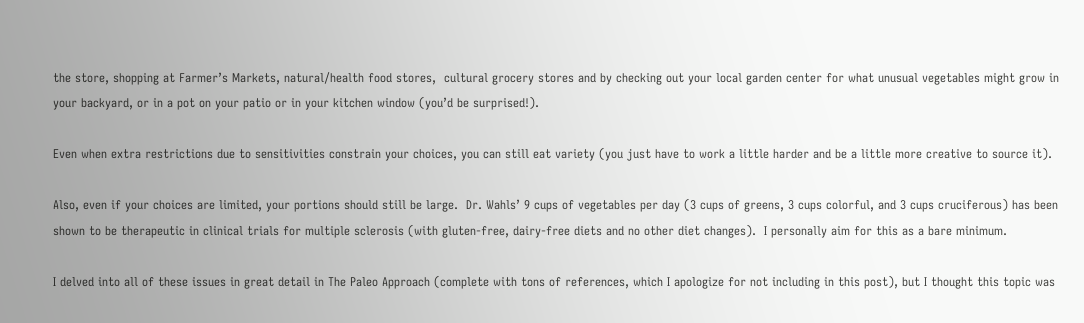the store, shopping at Farmer’s Markets, natural/health food stores,  cultural grocery stores and by checking out your local garden center for what unusual vegetables might grow in your backyard, or in a pot on your patio or in your kitchen window (you’d be surprised!).

Even when extra restrictions due to sensitivities constrain your choices, you can still eat variety (you just have to work a little harder and be a little more creative to source it).

Also, even if your choices are limited, your portions should still be large.  Dr. Wahls’ 9 cups of vegetables per day (3 cups of greens, 3 cups colorful, and 3 cups cruciferous) has been shown to be therapeutic in clinical trials for multiple sclerosis (with gluten-free, dairy-free diets and no other diet changes).  I personally aim for this as a bare minimum.

I delved into all of these issues in great detail in The Paleo Approach (complete with tons of references, which I apologize for not including in this post), but I thought this topic was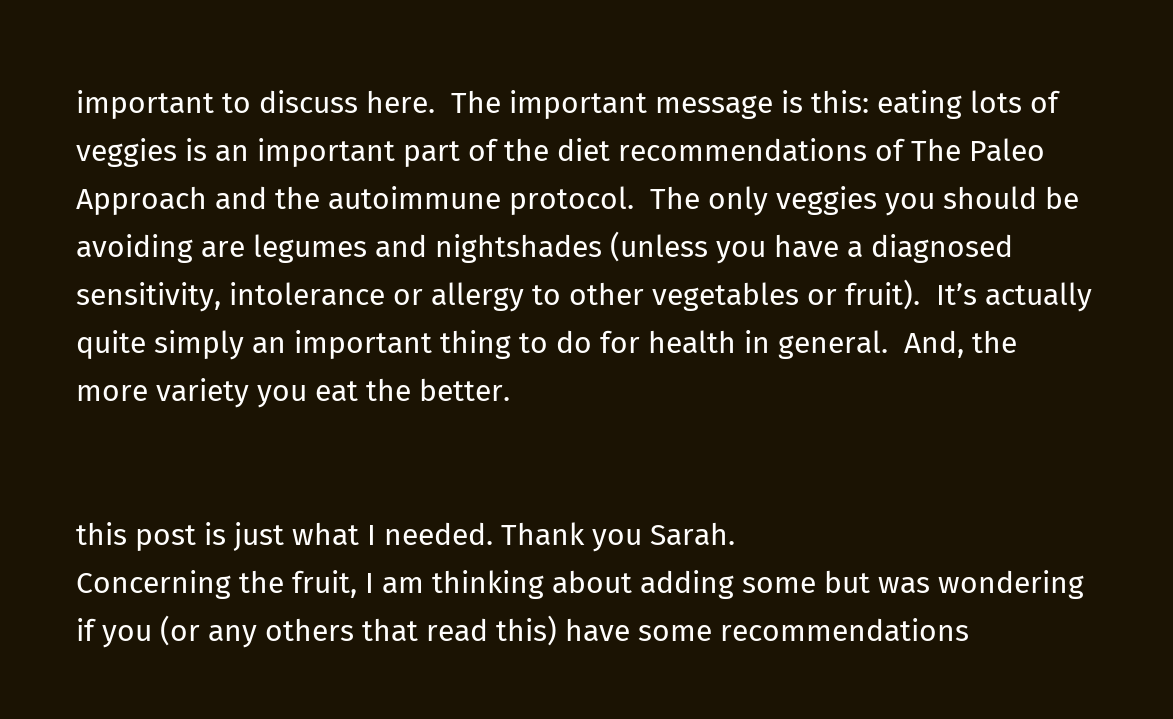important to discuss here.  The important message is this: eating lots of veggies is an important part of the diet recommendations of The Paleo Approach and the autoimmune protocol.  The only veggies you should be avoiding are legumes and nightshades (unless you have a diagnosed sensitivity, intolerance or allergy to other vegetables or fruit).  It’s actually quite simply an important thing to do for health in general.  And, the more variety you eat the better.


this post is just what I needed. Thank you Sarah.
Concerning the fruit, I am thinking about adding some but was wondering if you (or any others that read this) have some recommendations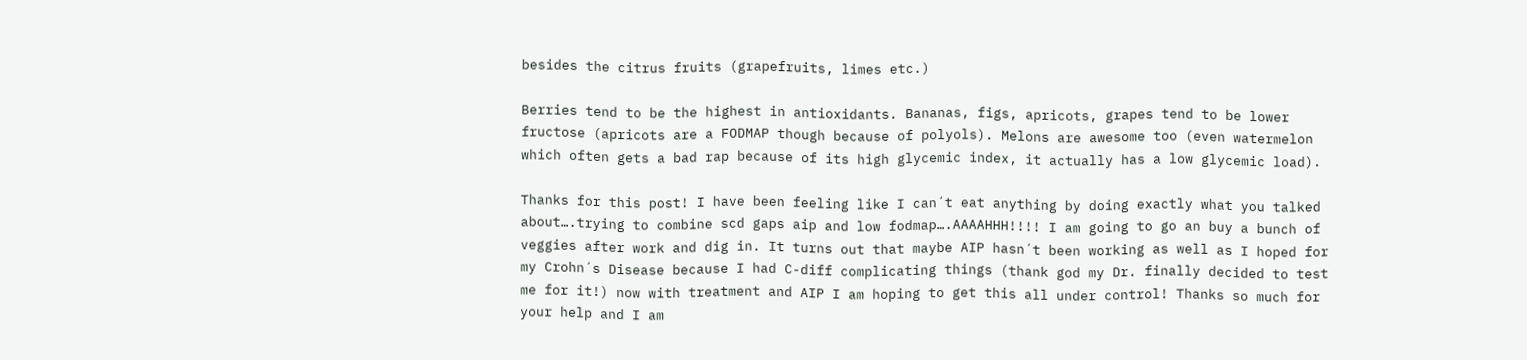besides the citrus fruits (grapefruits, limes etc.)

Berries tend to be the highest in antioxidants. Bananas, figs, apricots, grapes tend to be lower fructose (apricots are a FODMAP though because of polyols). Melons are awesome too (even watermelon which often gets a bad rap because of its high glycemic index, it actually has a low glycemic load).

Thanks for this post! I have been feeling like I can´t eat anything by doing exactly what you talked about….trying to combine scd gaps aip and low fodmap….AAAAHHH!!!! I am going to go an buy a bunch of veggies after work and dig in. It turns out that maybe AIP hasn´t been working as well as I hoped for my Crohn´s Disease because I had C-diff complicating things (thank god my Dr. finally decided to test me for it!) now with treatment and AIP I am hoping to get this all under control! Thanks so much for your help and I am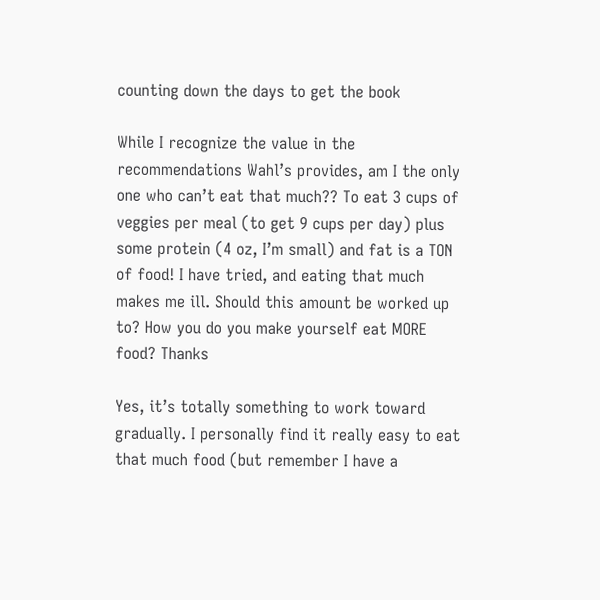counting down the days to get the book

While I recognize the value in the recommendations Wahl’s provides, am I the only one who can’t eat that much?? To eat 3 cups of veggies per meal (to get 9 cups per day) plus some protein (4 oz, I’m small) and fat is a TON of food! I have tried, and eating that much makes me ill. Should this amount be worked up to? How you do you make yourself eat MORE food? Thanks

Yes, it’s totally something to work toward gradually. I personally find it really easy to eat that much food (but remember I have a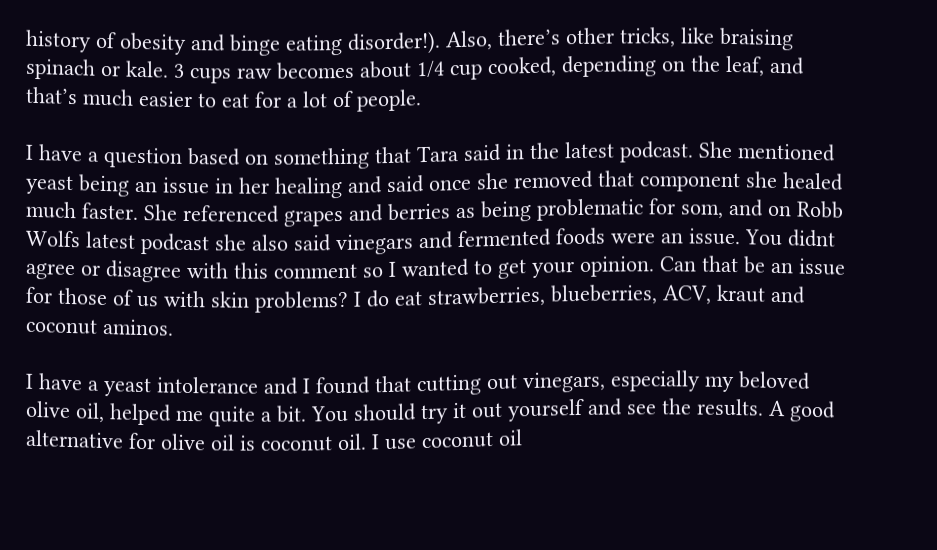history of obesity and binge eating disorder!). Also, there’s other tricks, like braising spinach or kale. 3 cups raw becomes about 1/4 cup cooked, depending on the leaf, and that’s much easier to eat for a lot of people.

I have a question based on something that Tara said in the latest podcast. She mentioned yeast being an issue in her healing and said once she removed that component she healed much faster. She referenced grapes and berries as being problematic for som, and on Robb Wolfs latest podcast she also said vinegars and fermented foods were an issue. You didnt agree or disagree with this comment so I wanted to get your opinion. Can that be an issue for those of us with skin problems? I do eat strawberries, blueberries, ACV, kraut and coconut aminos.

I have a yeast intolerance and I found that cutting out vinegars, especially my beloved olive oil, helped me quite a bit. You should try it out yourself and see the results. A good alternative for olive oil is coconut oil. I use coconut oil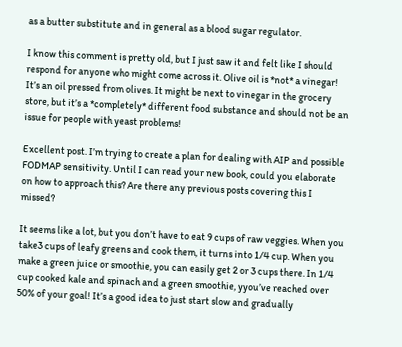as a butter substitute and in general as a blood sugar regulator.

I know this comment is pretty old, but I just saw it and felt like I should respond for anyone who might come across it. Olive oil is *not* a vinegar! It’s an oil pressed from olives. It might be next to vinegar in the grocery store, but it’s a *completely* different food substance and should not be an issue for people with yeast problems!

Excellent post. I’m trying to create a plan for dealing with AIP and possible FODMAP sensitivity. Until I can read your new book, could you elaborate on how to approach this? Are there any previous posts covering this I missed?

It seems like a lot, but you don’t have to eat 9 cups of raw veggies. When you take3 cups of leafy greens and cook them, it turns into 1/4 cup. When you make a green juice or smoothie, you can easily get 2 or 3 cups there. In 1/4 cup cooked kale and spinach and a green smoothie, yyou’ve reached over 50% of your goal! It’s a good idea to just start slow and gradually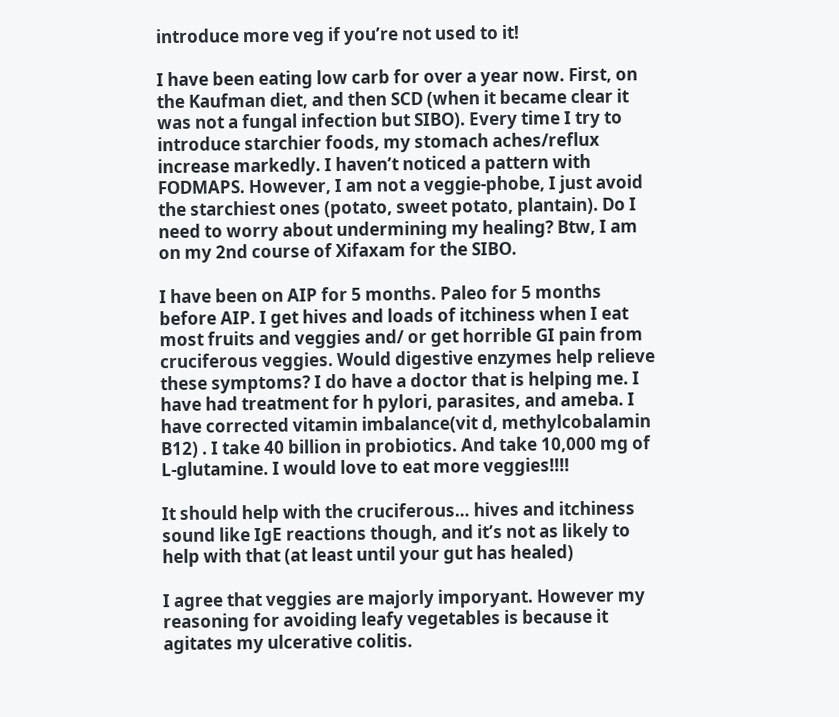introduce more veg if you’re not used to it!

I have been eating low carb for over a year now. First, on the Kaufman diet, and then SCD (when it became clear it was not a fungal infection but SIBO). Every time I try to introduce starchier foods, my stomach aches/reflux increase markedly. I haven’t noticed a pattern with FODMAPS. However, I am not a veggie-phobe, I just avoid the starchiest ones (potato, sweet potato, plantain). Do I need to worry about undermining my healing? Btw, I am on my 2nd course of Xifaxam for the SIBO.

I have been on AIP for 5 months. Paleo for 5 months before AIP. I get hives and loads of itchiness when I eat most fruits and veggies and/ or get horrible GI pain from cruciferous veggies. Would digestive enzymes help relieve these symptoms? I do have a doctor that is helping me. I have had treatment for h pylori, parasites, and ameba. I have corrected vitamin imbalance(vit d, methylcobalamin B12) . I take 40 billion in probiotics. And take 10,000 mg of L-glutamine. I would love to eat more veggies!!!!

It should help with the cruciferous… hives and itchiness sound like IgE reactions though, and it’s not as likely to help with that (at least until your gut has healed)

I agree that veggies are majorly imporyant. However my reasoning for avoiding leafy vegetables is because it agitates my ulcerative colitis.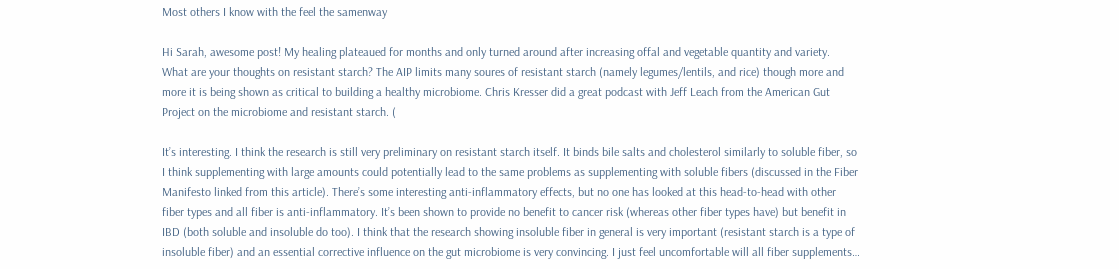Most others I know with the feel the samenway

Hi Sarah, awesome post! My healing plateaued for months and only turned around after increasing offal and vegetable quantity and variety.
What are your thoughts on resistant starch? The AIP limits many soures of resistant starch (namely legumes/lentils, and rice) though more and more it is being shown as critical to building a healthy microbiome. Chris Kresser did a great podcast with Jeff Leach from the American Gut Project on the microbiome and resistant starch. (

It’s interesting. I think the research is still very preliminary on resistant starch itself. It binds bile salts and cholesterol similarly to soluble fiber, so I think supplementing with large amounts could potentially lead to the same problems as supplementing with soluble fibers (discussed in the Fiber Manifesto linked from this article). There’s some interesting anti-inflammatory effects, but no one has looked at this head-to-head with other fiber types and all fiber is anti-inflammatory. It’s been shown to provide no benefit to cancer risk (whereas other fiber types have) but benefit in IBD (both soluble and insoluble do too). I think that the research showing insoluble fiber in general is very important (resistant starch is a type of insoluble fiber) and an essential corrective influence on the gut microbiome is very convincing. I just feel uncomfortable will all fiber supplements…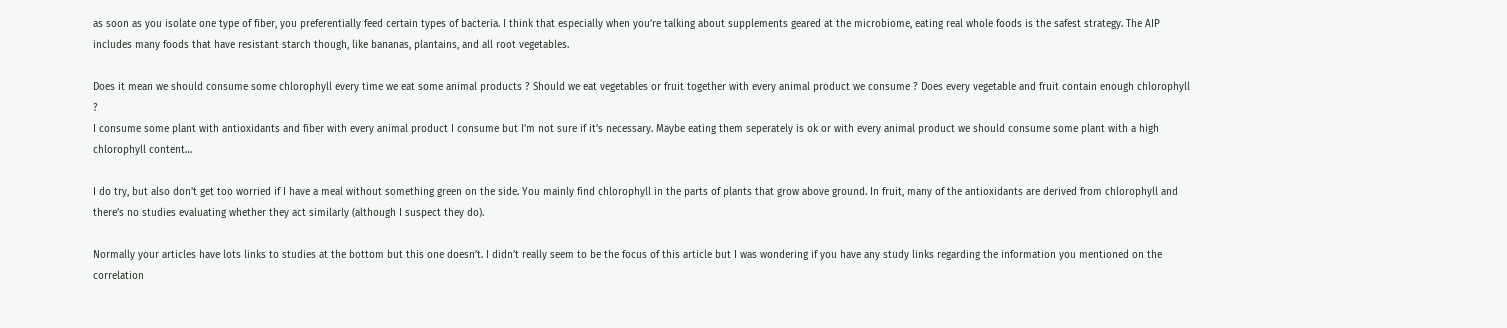as soon as you isolate one type of fiber, you preferentially feed certain types of bacteria. I think that especially when you’re talking about supplements geared at the microbiome, eating real whole foods is the safest strategy. The AIP includes many foods that have resistant starch though, like bananas, plantains, and all root vegetables.

Does it mean we should consume some chlorophyll every time we eat some animal products ? Should we eat vegetables or fruit together with every animal product we consume ? Does every vegetable and fruit contain enough chlorophyll ?
I consume some plant with antioxidants and fiber with every animal product I consume but I’m not sure if it’s necessary. Maybe eating them seperately is ok or with every animal product we should consume some plant with a high chlorophyll content…

I do try, but also don’t get too worried if I have a meal without something green on the side. You mainly find chlorophyll in the parts of plants that grow above ground. In fruit, many of the antioxidants are derived from chlorophyll and there’s no studies evaluating whether they act similarly (although I suspect they do).

Normally your articles have lots links to studies at the bottom but this one doesn’t. I didn’t really seem to be the focus of this article but I was wondering if you have any study links regarding the information you mentioned on the correlation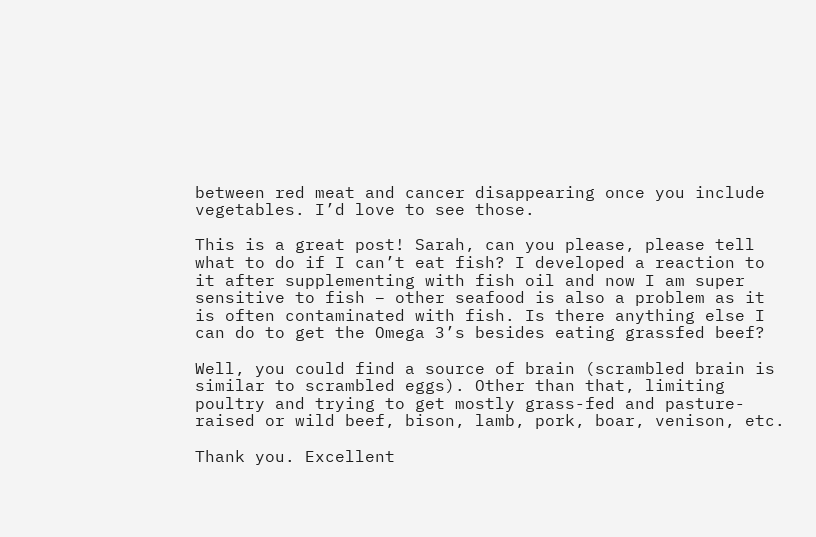between red meat and cancer disappearing once you include vegetables. I’d love to see those.

This is a great post! Sarah, can you please, please tell what to do if I can’t eat fish? I developed a reaction to it after supplementing with fish oil and now I am super sensitive to fish – other seafood is also a problem as it is often contaminated with fish. Is there anything else I can do to get the Omega 3’s besides eating grassfed beef?

Well, you could find a source of brain (scrambled brain is similar to scrambled eggs). Other than that, limiting poultry and trying to get mostly grass-fed and pasture-raised or wild beef, bison, lamb, pork, boar, venison, etc.

Thank you. Excellent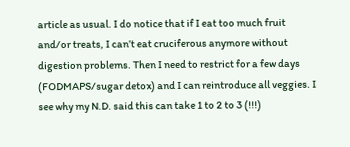article as usual. I do notice that if I eat too much fruit and/or treats, I can’t eat cruciferous anymore without digestion problems. Then I need to restrict for a few days (FODMAPS/sugar detox) and I can reintroduce all veggies. I see why my N.D. said this can take 1 to 2 to 3 (!!!)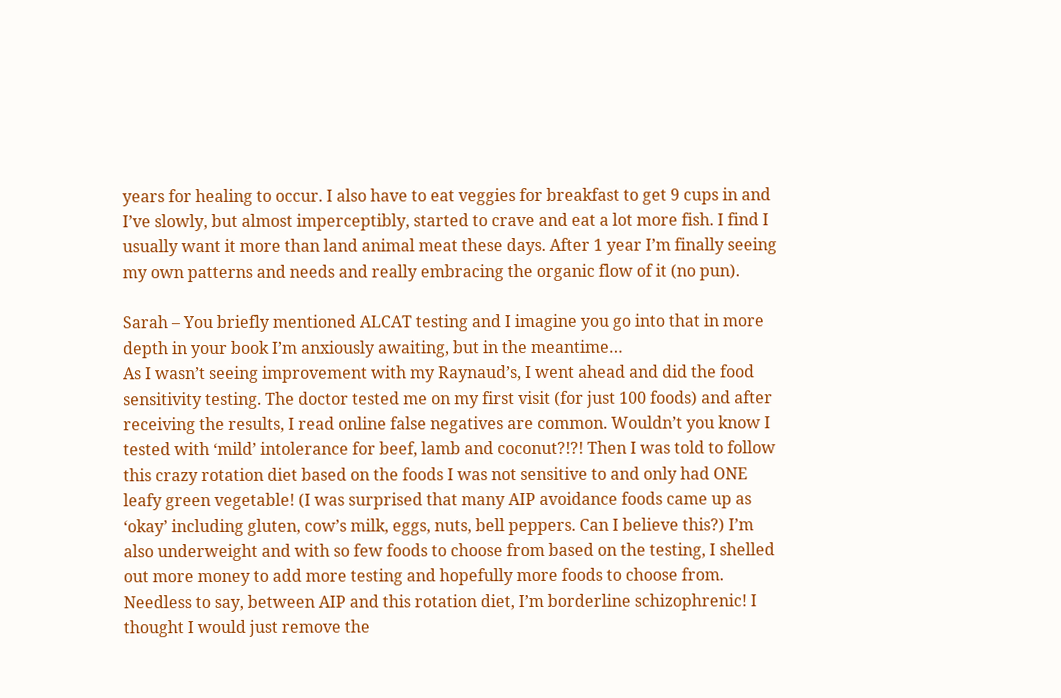years for healing to occur. I also have to eat veggies for breakfast to get 9 cups in and I’ve slowly, but almost imperceptibly, started to crave and eat a lot more fish. I find I usually want it more than land animal meat these days. After 1 year I’m finally seeing my own patterns and needs and really embracing the organic flow of it (no pun).

Sarah – You briefly mentioned ALCAT testing and I imagine you go into that in more depth in your book I’m anxiously awaiting, but in the meantime…
As I wasn’t seeing improvement with my Raynaud’s, I went ahead and did the food sensitivity testing. The doctor tested me on my first visit (for just 100 foods) and after receiving the results, I read online false negatives are common. Wouldn’t you know I tested with ‘mild’ intolerance for beef, lamb and coconut?!?! Then I was told to follow this crazy rotation diet based on the foods I was not sensitive to and only had ONE leafy green vegetable! (I was surprised that many AIP avoidance foods came up as ‘okay’ including gluten, cow’s milk, eggs, nuts, bell peppers. Can I believe this?) I’m also underweight and with so few foods to choose from based on the testing, I shelled out more money to add more testing and hopefully more foods to choose from. Needless to say, between AIP and this rotation diet, I’m borderline schizophrenic! I thought I would just remove the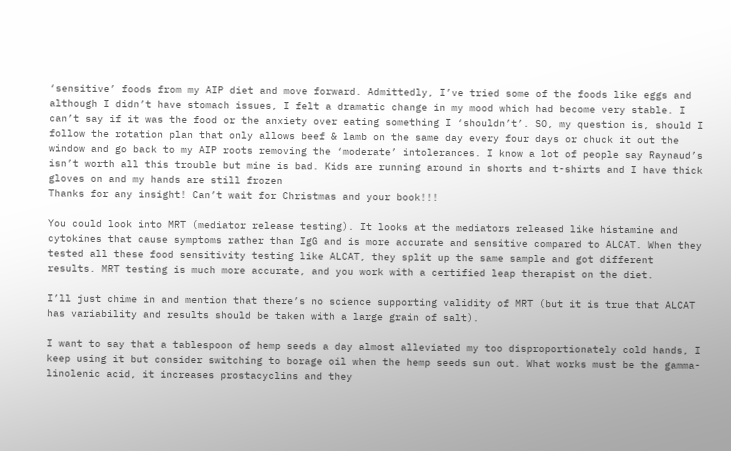‘sensitive’ foods from my AIP diet and move forward. Admittedly, I’ve tried some of the foods like eggs and although I didn’t have stomach issues, I felt a dramatic change in my mood which had become very stable. I can’t say if it was the food or the anxiety over eating something I ‘shouldn’t’. SO, my question is, should I follow the rotation plan that only allows beef & lamb on the same day every four days or chuck it out the window and go back to my AIP roots removing the ‘moderate’ intolerances. I know a lot of people say Raynaud’s isn’t worth all this trouble but mine is bad. Kids are running around in shorts and t-shirts and I have thick gloves on and my hands are still frozen
Thanks for any insight! Can’t wait for Christmas and your book!!!

You could look into MRT (mediator release testing). It looks at the mediators released like histamine and cytokines that cause symptoms rather than IgG and is more accurate and sensitive compared to ALCAT. When they tested all these food sensitivity testing like ALCAT, they split up the same sample and got different results. MRT testing is much more accurate, and you work with a certified leap therapist on the diet.

I’ll just chime in and mention that there’s no science supporting validity of MRT (but it is true that ALCAT has variability and results should be taken with a large grain of salt).

I want to say that a tablespoon of hemp seeds a day almost alleviated my too disproportionately cold hands, I keep using it but consider switching to borage oil when the hemp seeds sun out. What works must be the gamma-linolenic acid, it increases prostacyclins and they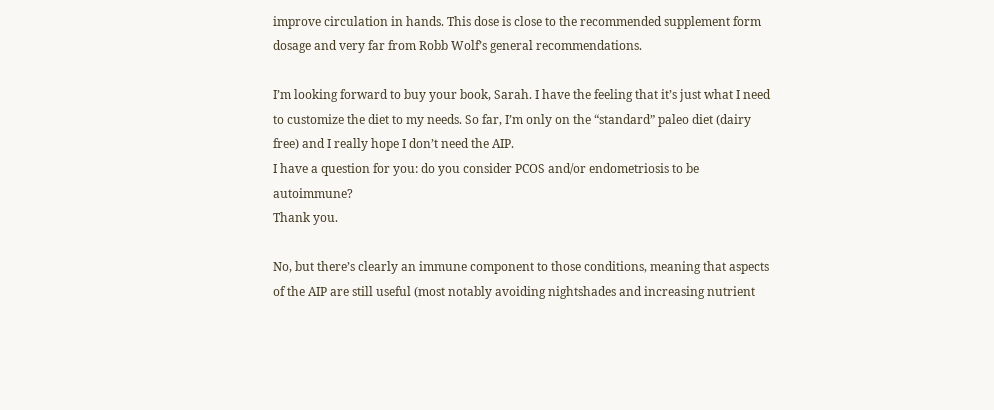improve circulation in hands. This dose is close to the recommended supplement form dosage and very far from Robb Wolf’s general recommendations.

I’m looking forward to buy your book, Sarah. I have the feeling that it’s just what I need to customize the diet to my needs. So far, I’m only on the “standard” paleo diet (dairy free) and I really hope I don’t need the AIP.
I have a question for you: do you consider PCOS and/or endometriosis to be autoimmune?
Thank you.

No, but there’s clearly an immune component to those conditions, meaning that aspects of the AIP are still useful (most notably avoiding nightshades and increasing nutrient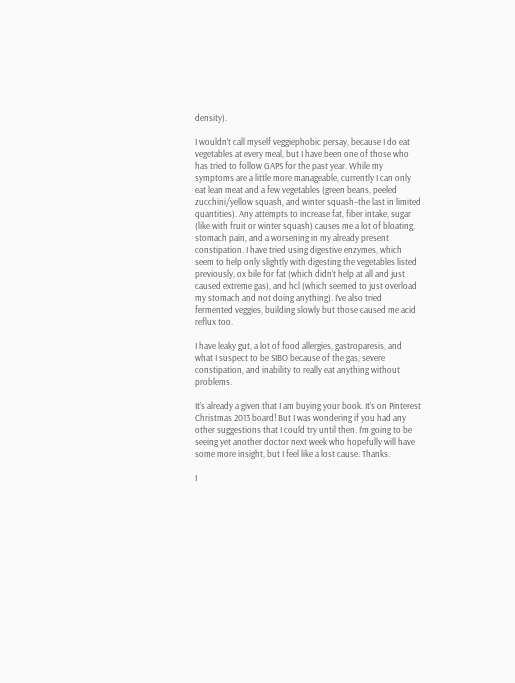density).

I wouldn’t call myself veggiephobic persay, because I do eat vegetables at every meal, but I have been one of those who has tried to follow GAPS for the past year. While my symptoms are a little more manageable, currently I can only eat lean meat and a few vegetables (green beans, peeled zucchini/yellow squash, and winter squash–the last in limited quantities). Any attempts to increase fat, fiber intake, sugar (like with fruit or winter squash) causes me a lot of bloating, stomach pain, and a worsening in my already present constipation. I have tried using digestive enzymes, which seem to help only slightly with digesting the vegetables listed previously, ox bile for fat (which didn’t help at all and just caused extreme gas), and hcl (which seemed to just overload my stomach and not doing anything). I’ve also tried fermented veggies, building slowly but those caused me acid reflux too.

I have leaky gut, a lot of food allergies, gastroparesis, and what I suspect to be SIBO because of the gas, severe constipation, and inability to really eat anything without problems.

It’s already a given that I am buying your book. It’s on Pinterest Christmas 2013 board! But I was wondering if you had any other suggestions that I could try until then. I’m going to be seeing yet another doctor next week who hopefully will have some more insight, but I feel like a lost cause. Thanks.

I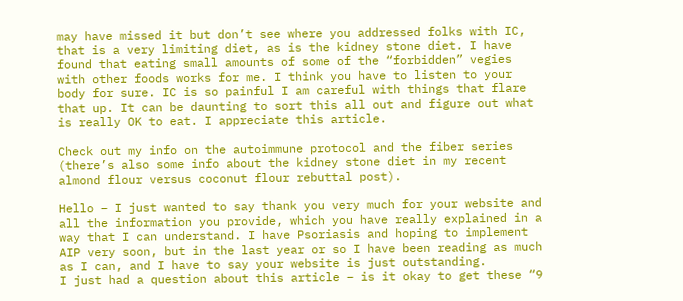may have missed it but don’t see where you addressed folks with IC, that is a very limiting diet, as is the kidney stone diet. I have found that eating small amounts of some of the “forbidden” vegies with other foods works for me. I think you have to listen to your body for sure. IC is so painful I am careful with things that flare that up. It can be daunting to sort this all out and figure out what is really OK to eat. I appreciate this article.

Check out my info on the autoimmune protocol and the fiber series (there’s also some info about the kidney stone diet in my recent almond flour versus coconut flour rebuttal post).

Hello – I just wanted to say thank you very much for your website and all the information you provide, which you have really explained in a way that I can understand. I have Psoriasis and hoping to implement AIP very soon, but in the last year or so I have been reading as much as I can, and I have to say your website is just outstanding.
I just had a question about this article – is it okay to get these “9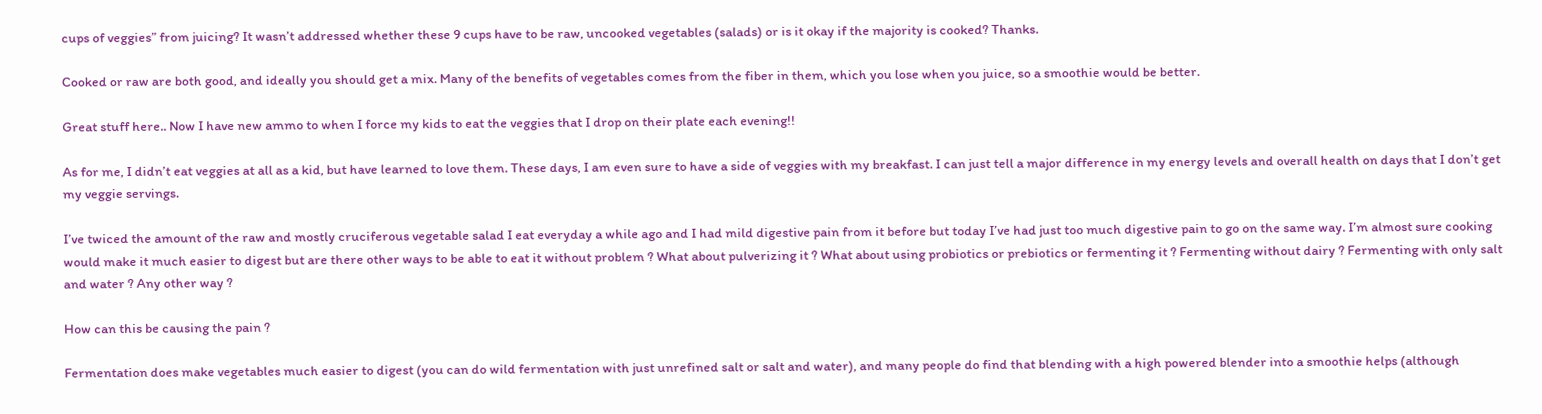cups of veggies” from juicing? It wasn’t addressed whether these 9 cups have to be raw, uncooked vegetables (salads) or is it okay if the majority is cooked? Thanks.

Cooked or raw are both good, and ideally you should get a mix. Many of the benefits of vegetables comes from the fiber in them, which you lose when you juice, so a smoothie would be better.

Great stuff here.. Now I have new ammo to when I force my kids to eat the veggies that I drop on their plate each evening!!

As for me, I didn’t eat veggies at all as a kid, but have learned to love them. These days, I am even sure to have a side of veggies with my breakfast. I can just tell a major difference in my energy levels and overall health on days that I don’t get my veggie servings.

I’ve twiced the amount of the raw and mostly cruciferous vegetable salad I eat everyday a while ago and I had mild digestive pain from it before but today I’ve had just too much digestive pain to go on the same way. I’m almost sure cooking would make it much easier to digest but are there other ways to be able to eat it without problem ? What about pulverizing it ? What about using probiotics or prebiotics or fermenting it ? Fermenting without dairy ? Fermenting with only salt and water ? Any other way ?

How can this be causing the pain ?

Fermentation does make vegetables much easier to digest (you can do wild fermentation with just unrefined salt or salt and water), and many people do find that blending with a high powered blender into a smoothie helps (although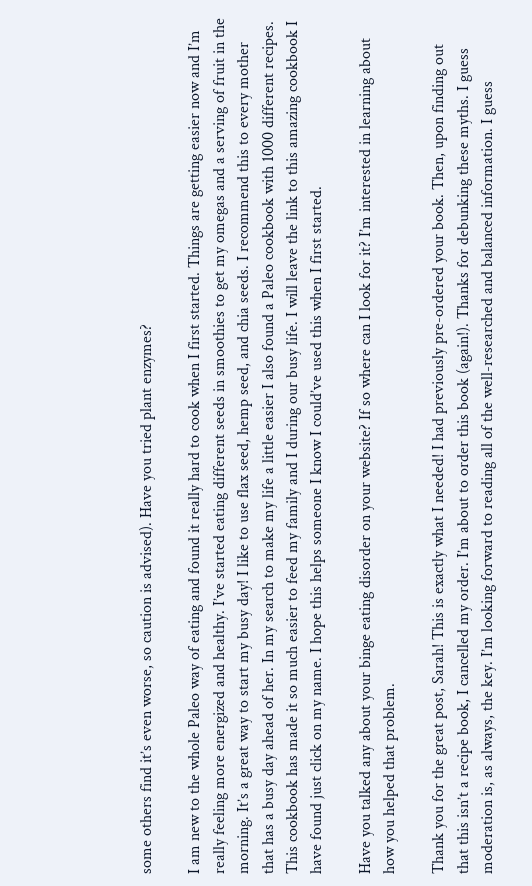some others find it’s even worse, so caution is advised). Have you tried plant enzymes?

I am new to the whole Paleo way of eating and found it really hard to cook when I first started. Things are getting easier now and I’m really feeling more energized and healthy. I’ve started eating different seeds in smoothies to get my omegas and a serving of fruit in the morning. It’s a great way to start my busy day! I like to use flax seed, hemp seed, and chia seeds. I recommend this to every mother that has a busy day ahead of her. In my search to make my life a little easier I also found a Paleo cookbook with 1000 different recipes. This cookbook has made it so much easier to feed my family and I during our busy life. I will leave the link to this amazing cookbook I have found just click on my name. I hope this helps someone I know I could’ve used this when I first started.

Have you talked any about your binge eating disorder on your website? If so where can I look for it? I’m interested in learning about how you helped that problem.

Thank you for the great post, Sarah! This is exactly what I needed! I had previously pre-ordered your book. Then, upon finding out that this isn’t a recipe book, I cancelled my order. I’m about to order this book (again!). Thanks for debunking these myths. I guess moderation is, as always, the key. I’m looking forward to reading all of the well-researched and balanced information. I guess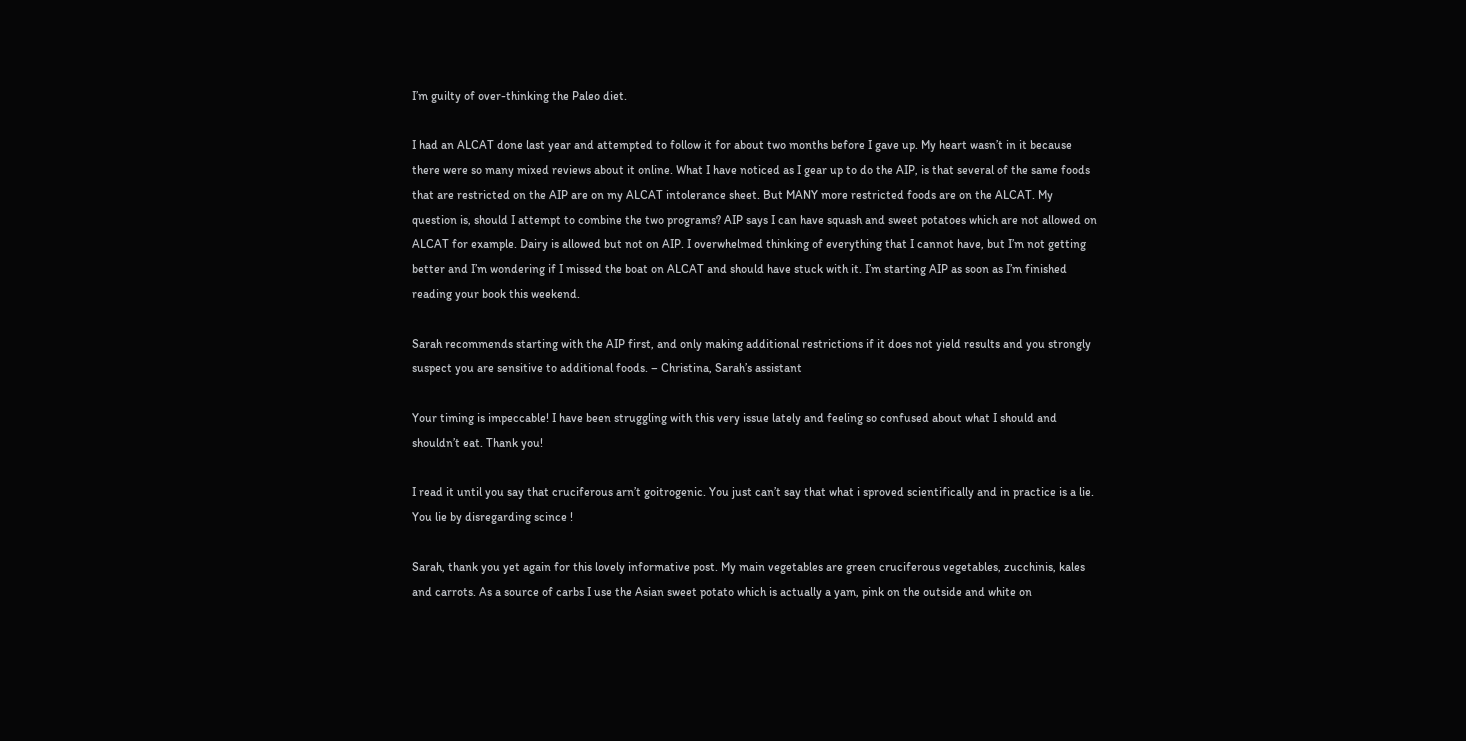I’m guilty of over-thinking the Paleo diet.

I had an ALCAT done last year and attempted to follow it for about two months before I gave up. My heart wasn’t in it because there were so many mixed reviews about it online. What I have noticed as I gear up to do the AIP, is that several of the same foods that are restricted on the AIP are on my ALCAT intolerance sheet. But MANY more restricted foods are on the ALCAT. My question is, should I attempt to combine the two programs? AIP says I can have squash and sweet potatoes which are not allowed on ALCAT for example. Dairy is allowed but not on AIP. I overwhelmed thinking of everything that I cannot have, but I’m not getting better and I’m wondering if I missed the boat on ALCAT and should have stuck with it. I’m starting AIP as soon as I’m finished reading your book this weekend.

Sarah recommends starting with the AIP first, and only making additional restrictions if it does not yield results and you strongly suspect you are sensitive to additional foods. – Christina, Sarah’s assistant

Your timing is impeccable! I have been struggling with this very issue lately and feeling so confused about what I should and shouldn’t eat. Thank you!

I read it until you say that cruciferous arn’t goitrogenic. You just can’t say that what i sproved scientifically and in practice is a lie. You lie by disregarding scince !

Sarah, thank you yet again for this lovely informative post. My main vegetables are green cruciferous vegetables, zucchinis, kales and carrots. As a source of carbs I use the Asian sweet potato which is actually a yam, pink on the outside and white on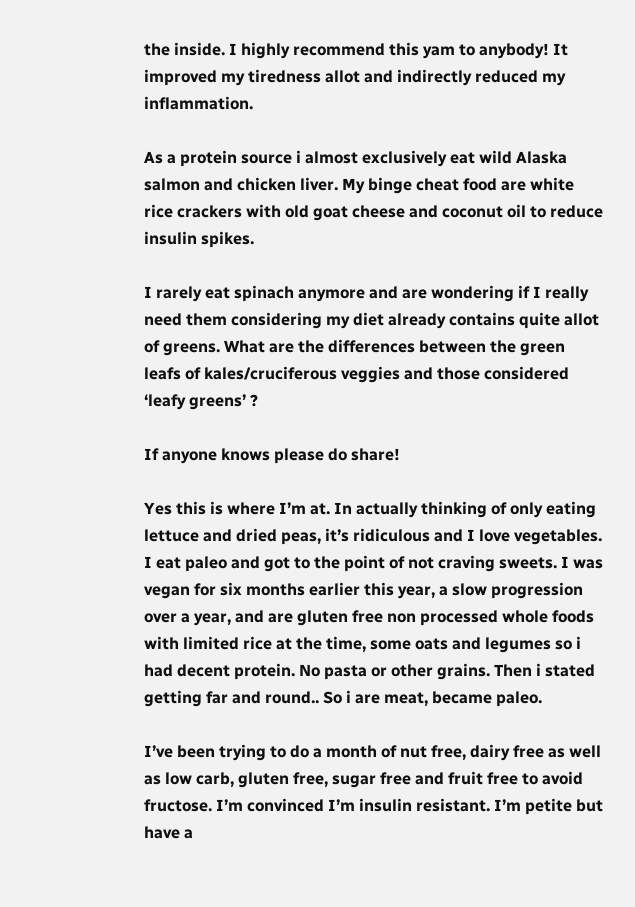the inside. I highly recommend this yam to anybody! It improved my tiredness allot and indirectly reduced my inflammation.

As a protein source i almost exclusively eat wild Alaska salmon and chicken liver. My binge cheat food are white rice crackers with old goat cheese and coconut oil to reduce insulin spikes.

I rarely eat spinach anymore and are wondering if I really need them considering my diet already contains quite allot of greens. What are the differences between the green leafs of kales/cruciferous veggies and those considered ‘leafy greens’ ?

If anyone knows please do share!

Yes this is where I’m at. In actually thinking of only eating lettuce and dried peas, it’s ridiculous and I love vegetables. I eat paleo and got to the point of not craving sweets. I was vegan for six months earlier this year, a slow progression over a year, and are gluten free non processed whole foods with limited rice at the time, some oats and legumes so i had decent protein. No pasta or other grains. Then i stated getting far and round.. So i are meat, became paleo.

I’ve been trying to do a month of nut free, dairy free as well as low carb, gluten free, sugar free and fruit free to avoid fructose. I’m convinced I’m insulin resistant. I’m petite but have a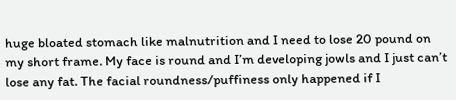huge bloated stomach like malnutrition and I need to lose 20 pound on my short frame. My face is round and I’m developing jowls and I just can’t lose any fat. The facial roundness/puffiness only happened if I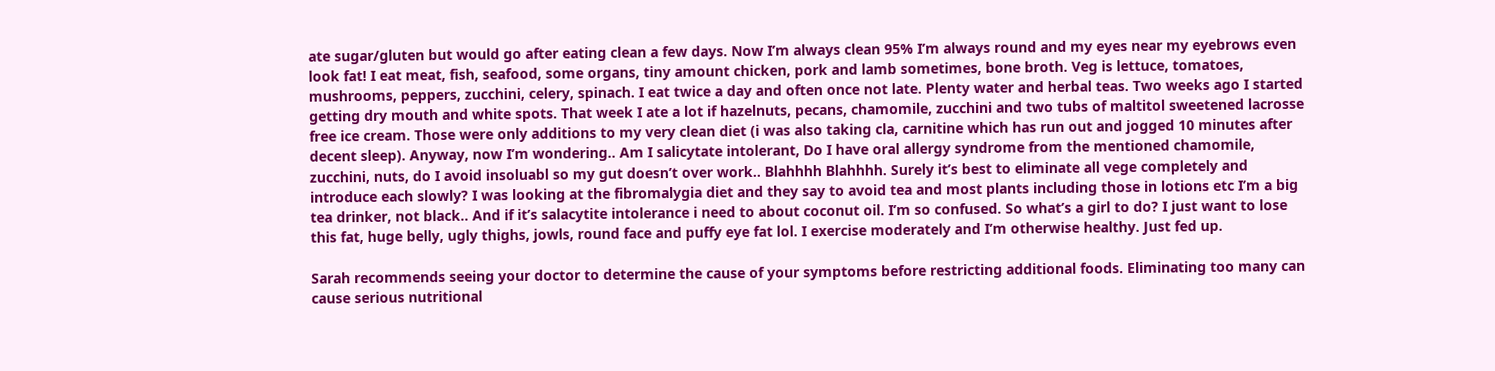ate sugar/gluten but would go after eating clean a few days. Now I’m always clean 95% I’m always round and my eyes near my eyebrows even look fat! I eat meat, fish, seafood, some organs, tiny amount chicken, pork and lamb sometimes, bone broth. Veg is lettuce, tomatoes, mushrooms, peppers, zucchini, celery, spinach. I eat twice a day and often once not late. Plenty water and herbal teas. Two weeks ago I started getting dry mouth and white spots. That week I ate a lot if hazelnuts, pecans, chamomile, zucchini and two tubs of maltitol sweetened lacrosse free ice cream. Those were only additions to my very clean diet (i was also taking cla, carnitine which has run out and jogged 10 minutes after decent sleep). Anyway, now I’m wondering.. Am I salicytate intolerant, Do I have oral allergy syndrome from the mentioned chamomile, zucchini, nuts, do I avoid insoluabl so my gut doesn’t over work.. Blahhhh Blahhhh. Surely it’s best to eliminate all vege completely and introduce each slowly? I was looking at the fibromalygia diet and they say to avoid tea and most plants including those in lotions etc I’m a big tea drinker, not black.. And if it’s salacytite intolerance i need to about coconut oil. I’m so confused. So what’s a girl to do? I just want to lose this fat, huge belly, ugly thighs, jowls, round face and puffy eye fat lol. I exercise moderately and I’m otherwise healthy. Just fed up.

Sarah recommends seeing your doctor to determine the cause of your symptoms before restricting additional foods. Eliminating too many can cause serious nutritional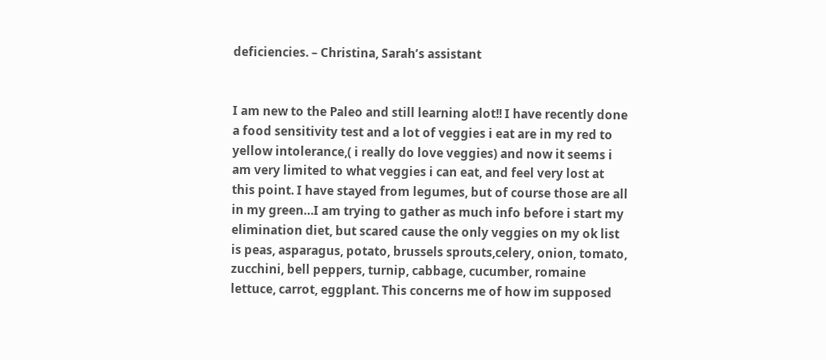deficiencies. – Christina, Sarah’s assistant


I am new to the Paleo and still learning alot!! I have recently done a food sensitivity test and a lot of veggies i eat are in my red to yellow intolerance,( i really do love veggies) and now it seems i am very limited to what veggies i can eat, and feel very lost at this point. I have stayed from legumes, but of course those are all in my green…I am trying to gather as much info before i start my elimination diet, but scared cause the only veggies on my ok list is peas, asparagus, potato, brussels sprouts,celery, onion, tomato, zucchini, bell peppers, turnip, cabbage, cucumber, romaine lettuce, carrot, eggplant. This concerns me of how im supposed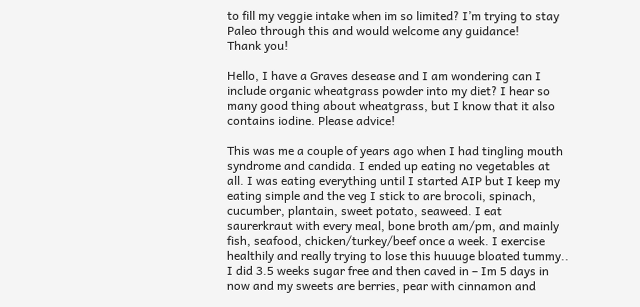to fill my veggie intake when im so limited? I’m trying to stay Paleo through this and would welcome any guidance!
Thank you!

Hello, I have a Graves desease and I am wondering can I include organic wheatgrass powder into my diet? I hear so many good thing about wheatgrass, but I know that it also contains iodine. Please advice!

This was me a couple of years ago when I had tingling mouth syndrome and candida. I ended up eating no vegetables at all. I was eating everything until I started AIP but I keep my eating simple and the veg I stick to are brocoli, spinach, cucumber, plantain, sweet potato, seaweed. I eat saurerkraut with every meal, bone broth am/pm, and mainly fish, seafood, chicken/turkey/beef once a week. I exercise healthily and really trying to lose this huuuge bloated tummy.. I did 3.5 weeks sugar free and then caved in – Im 5 days in now and my sweets are berries, pear with cinnamon and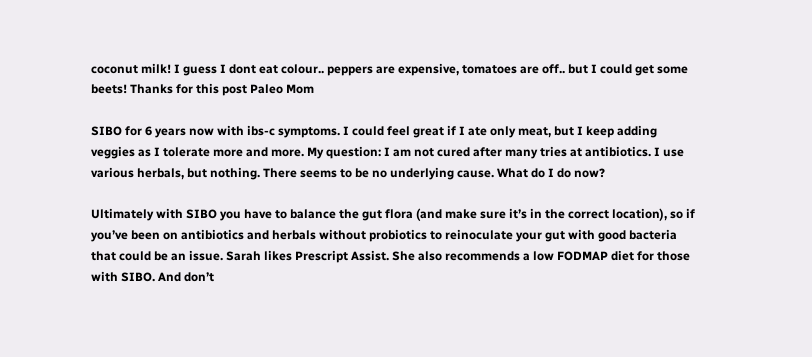coconut milk! I guess I dont eat colour.. peppers are expensive, tomatoes are off.. but I could get some beets! Thanks for this post Paleo Mom

SIBO for 6 years now with ibs-c symptoms. I could feel great if I ate only meat, but I keep adding veggies as I tolerate more and more. My question: I am not cured after many tries at antibiotics. I use various herbals, but nothing. There seems to be no underlying cause. What do I do now?

Ultimately with SIBO you have to balance the gut flora (and make sure it’s in the correct location), so if you’ve been on antibiotics and herbals without probiotics to reinoculate your gut with good bacteria that could be an issue. Sarah likes Prescript Assist. She also recommends a low FODMAP diet for those with SIBO. And don’t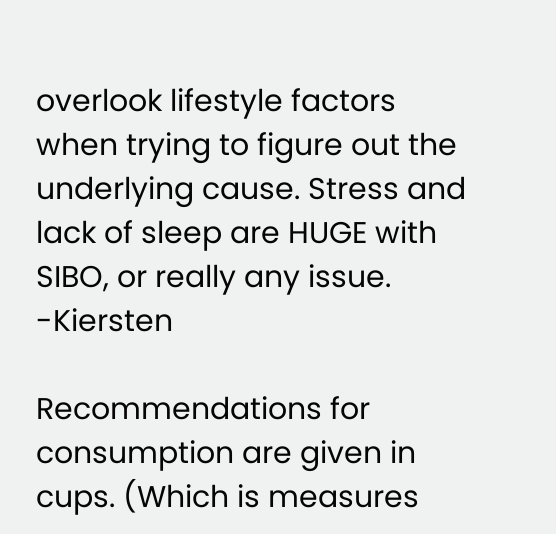overlook lifestyle factors when trying to figure out the underlying cause. Stress and lack of sleep are HUGE with SIBO, or really any issue. -Kiersten

Recommendations for consumption are given in cups. (Which is measures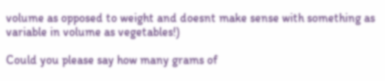volume as opposed to weight and doesnt make sense with something as variable in volume as vegetables!)

Could you please say how many grams of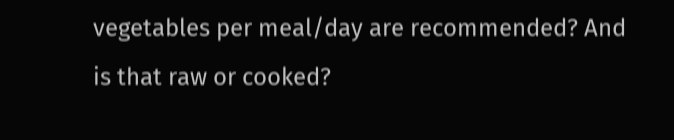vegetables per meal/day are recommended? And is that raw or cooked?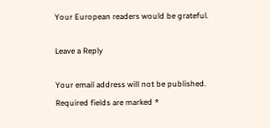Your European readers would be grateful.

Leave a Reply

Your email address will not be published. Required fields are marked *